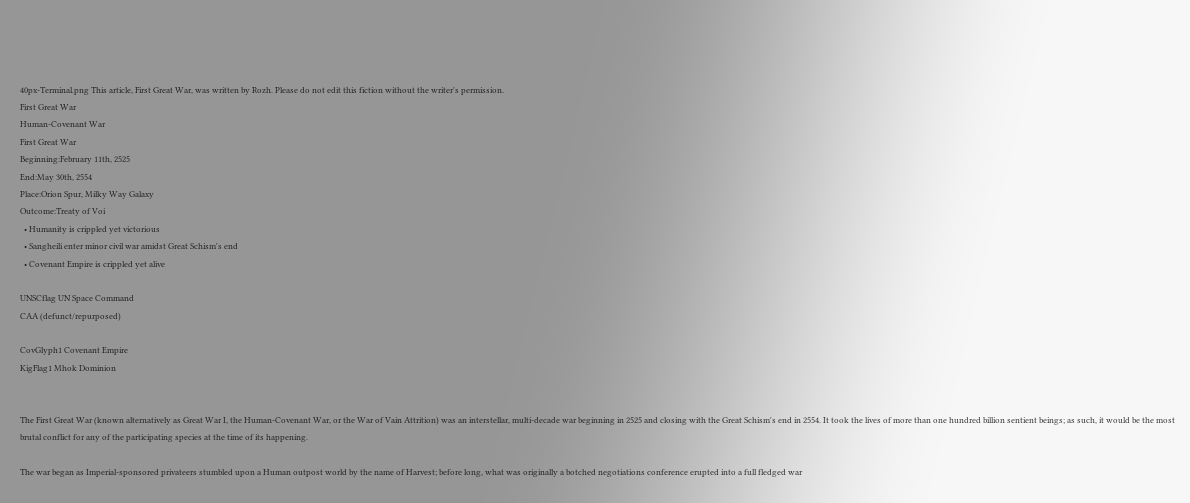40px-Terminal.png This article, First Great War, was written by Rozh. Please do not edit this fiction without the writer's permission.
First Great War
Human-Covenant War
First Great War
Beginning:February 11th, 2525
End:May 30th, 2554
Place:Orion Spur, Milky Way Galaxy
Outcome:Treaty of Voi
  • Humanity is crippled yet victorious
  • Sangheili enter minor civil war amidst Great Schism's end
  • Covenant Empire is crippled yet alive

UNSCflag UN Space Command
CAA (defunct/repurposed)

CovGlyph1 Covenant Empire
KigFlag1 Mhok Dominion


The First Great War (known alternatively as Great War I, the Human-Covenant War, or the War of Vain Attrition) was an interstellar, multi-decade war beginning in 2525 and closing with the Great Schism's end in 2554. It took the lives of more than one hundred billion sentient beings; as such, it would be the most brutal conflict for any of the participating species at the time of its happening.

The war began as Imperial-sponsored privateers stumbled upon a Human outpost world by the name of Harvest; before long, what was originally a botched negotiations conference erupted into a full fledged war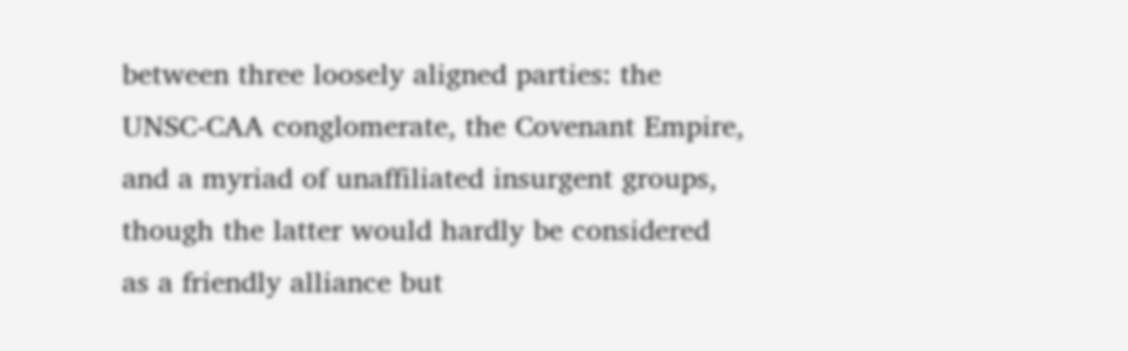between three loosely aligned parties: the UNSC-CAA conglomerate, the Covenant Empire, and a myriad of unaffiliated insurgent groups, though the latter would hardly be considered as a friendly alliance but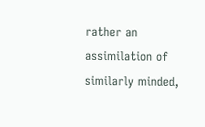rather an assimilation of similarly minded,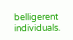belligerent individuals.